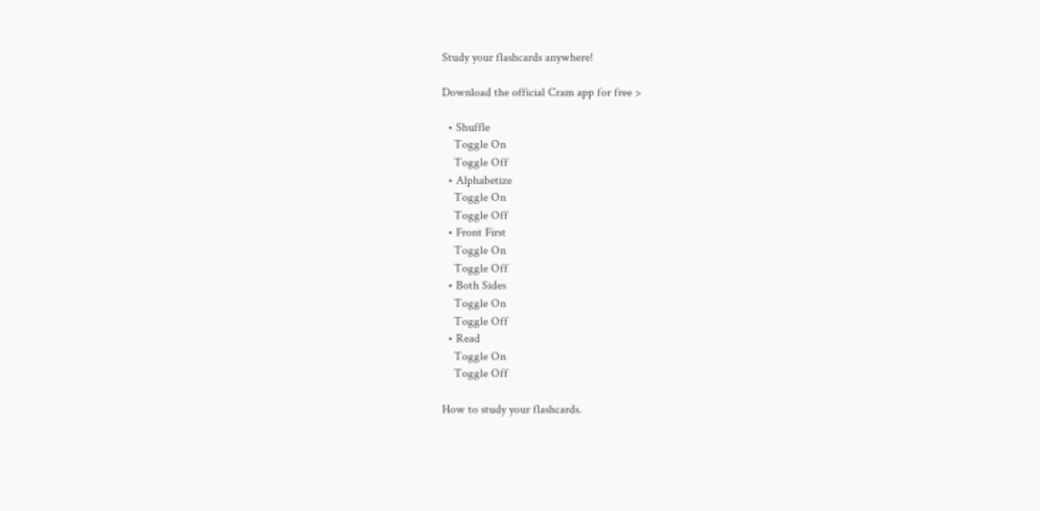Study your flashcards anywhere!

Download the official Cram app for free >

  • Shuffle
    Toggle On
    Toggle Off
  • Alphabetize
    Toggle On
    Toggle Off
  • Front First
    Toggle On
    Toggle Off
  • Both Sides
    Toggle On
    Toggle Off
  • Read
    Toggle On
    Toggle Off

How to study your flashcards.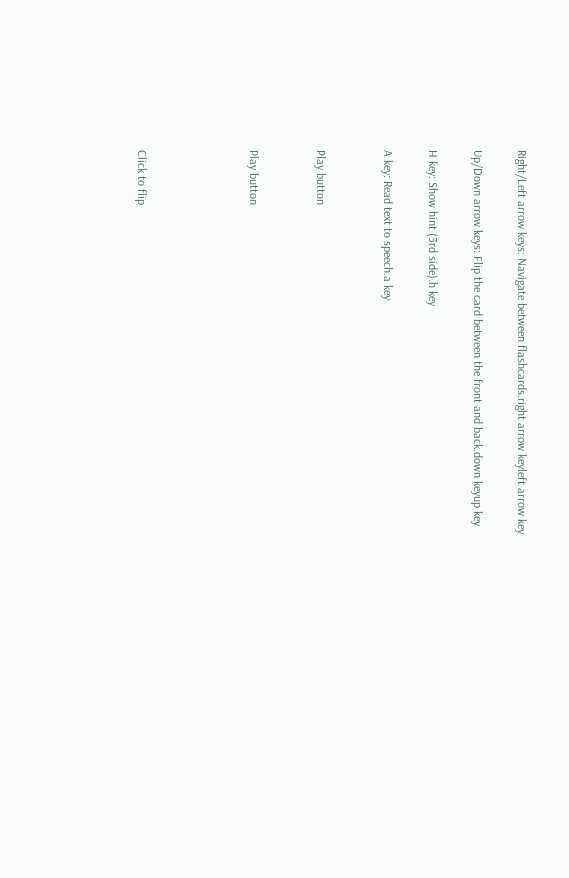Right/Left arrow keys: Navigate between flashcards.right arrow keyleft arrow key

Up/Down arrow keys: Flip the card between the front and back.down keyup key

H key: Show hint (3rd side).h key

A key: Read text to speech.a key


Play button


Play button




Click to flip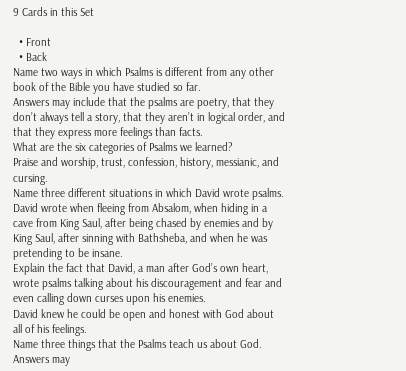9 Cards in this Set

  • Front
  • Back
Name two ways in which Psalms is different from any other book of the Bible you have studied so far.
Answers may include that the psalms are poetry, that they don’t always tell a story, that they aren’t in logical order, and that they express more feelings than facts.
What are the six categories of Psalms we learned?
Praise and worship, trust, confession, history, messianic, and cursing.
Name three different situations in which David wrote psalms.
David wrote when fleeing from Absalom, when hiding in a cave from King Saul, after being chased by enemies and by King Saul, after sinning with Bathsheba, and when he was pretending to be insane.
Explain the fact that David, a man after God’s own heart, wrote psalms talking about his discouragement and fear and even calling down curses upon his enemies.
David knew he could be open and honest with God about all of his feelings.
Name three things that the Psalms teach us about God.
Answers may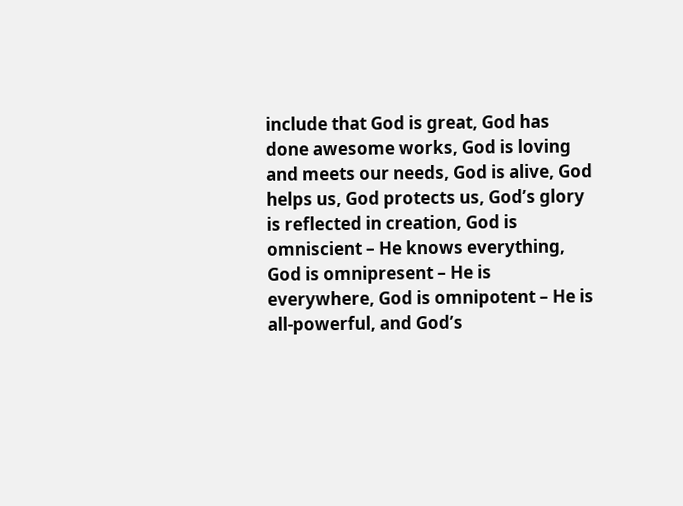include that God is great, God has done awesome works, God is loving and meets our needs, God is alive, God helps us, God protects us, God’s glory is reflected in creation, God is omniscient – He knows everything, God is omnipresent – He is everywhere, God is omnipotent – He is all-powerful, and God’s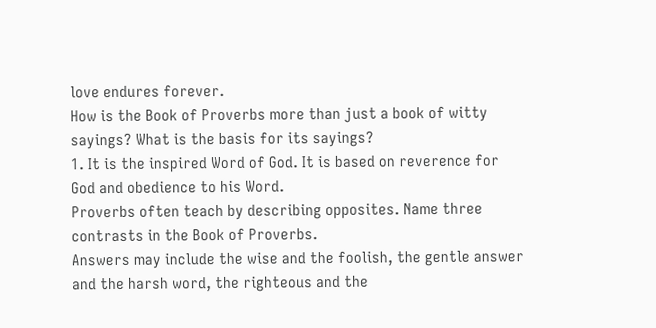love endures forever.
How is the Book of Proverbs more than just a book of witty sayings? What is the basis for its sayings?
1. It is the inspired Word of God. It is based on reverence for
God and obedience to his Word.
Proverbs often teach by describing opposites. Name three contrasts in the Book of Proverbs.
Answers may include the wise and the foolish, the gentle answer and the harsh word, the righteous and the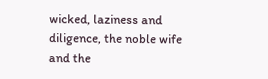wicked, laziness and diligence, the noble wife and the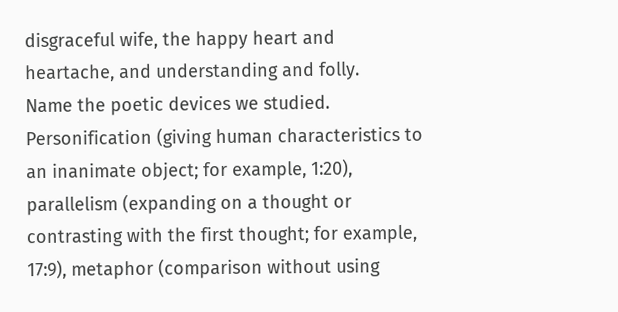disgraceful wife, the happy heart and heartache, and understanding and folly.
Name the poetic devices we studied.
Personification (giving human characteristics to an inanimate object; for example, 1:20), parallelism (expanding on a thought or contrasting with the first thought; for example, 17:9), metaphor (comparison without using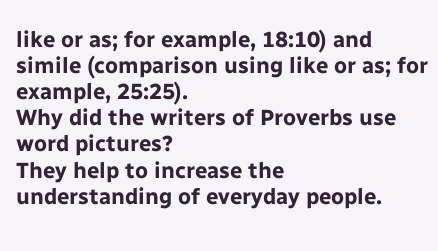like or as; for example, 18:10) and simile (comparison using like or as; for example, 25:25).
Why did the writers of Proverbs use word pictures?
They help to increase the understanding of everyday people.